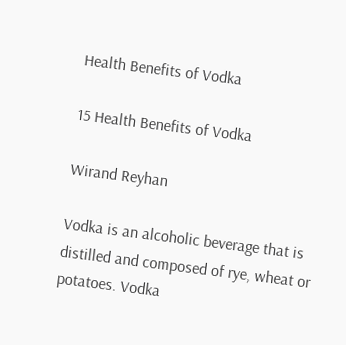Health Benefits of Vodka

15 Health Benefits of Vodka

Wirand Reyhan

Vodka is an alcoholic beverage that is distilled and composed of rye, wheat or potatoes. Vodka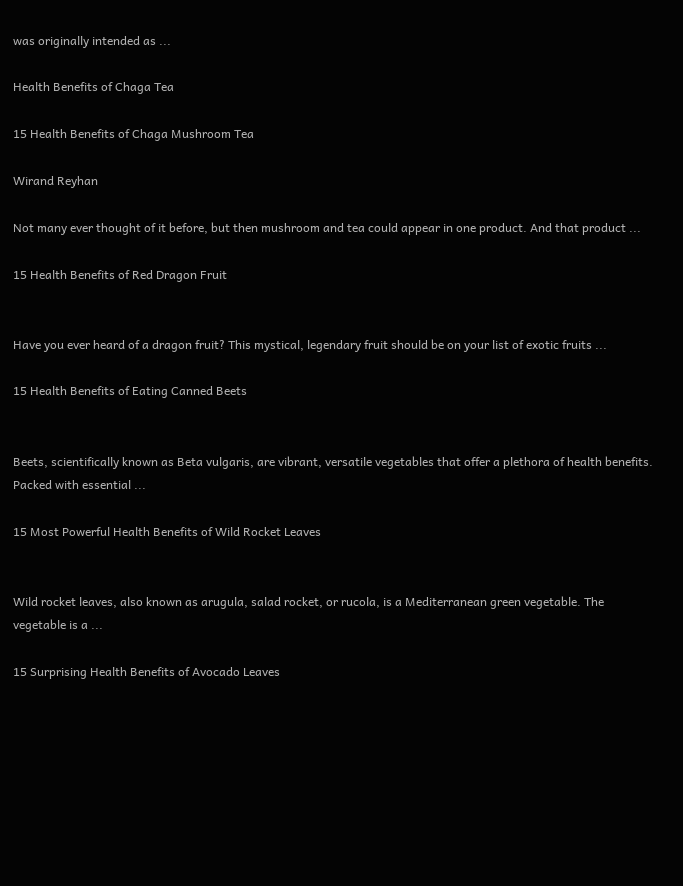was originally intended as ...

Health Benefits of Chaga Tea

15 Health Benefits of Chaga Mushroom Tea

Wirand Reyhan

Not many ever thought of it before, but then mushroom and tea could appear in one product. And that product ...

15 Health Benefits of Red Dragon Fruit


Have you ever heard of a dragon fruit? This mystical, legendary fruit should be on your list of exotic fruits ...

15 Health Benefits of Eating Canned Beets


Beets, scientifically known as Beta vulgaris, are vibrant, versatile vegetables that offer a plethora of health benefits. Packed with essential ...

15 Most Powerful Health Benefits of Wild Rocket Leaves


Wild rocket leaves, also known as arugula, salad rocket, or rucola, is a Mediterranean green vegetable. The vegetable is a ...

15 Surprising Health Benefits of Avocado Leaves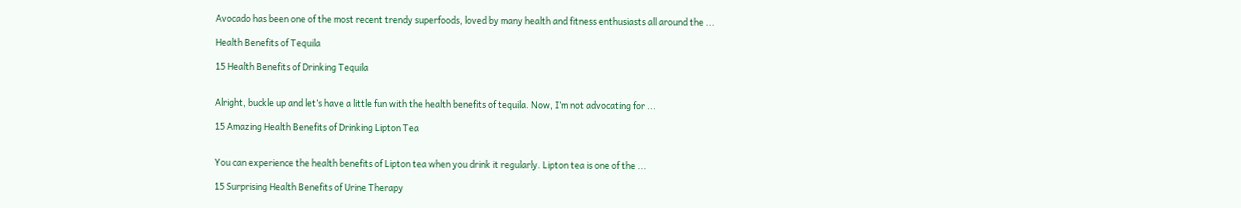Avocado has been one of the most recent trendy superfoods, loved by many health and fitness enthusiasts all around the ...

Health Benefits of Tequila

15 Health Benefits of Drinking Tequila


Alright, buckle up and let’s have a little fun with the health benefits of tequila. Now, I’m not advocating for ...

15 Amazing Health Benefits of Drinking Lipton Tea


You can experience the health benefits of Lipton tea when you drink it regularly. Lipton tea is one of the ...

15 Surprising Health Benefits of Urine Therapy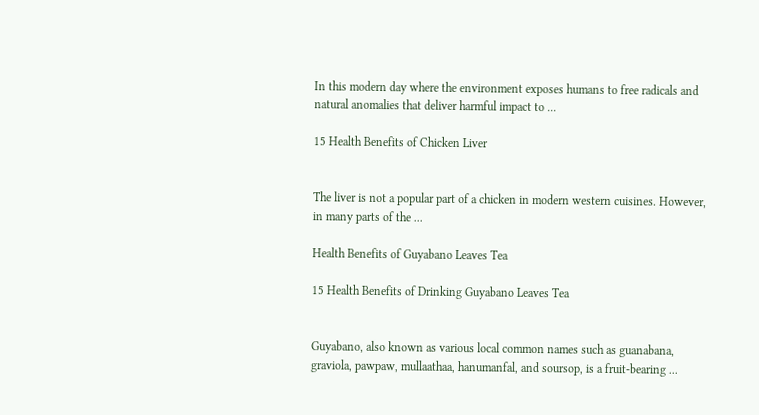In this modern day where the environment exposes humans to free radicals and natural anomalies that deliver harmful impact to ...

15 Health Benefits of Chicken Liver


The liver is not a popular part of a chicken in modern western cuisines. However, in many parts of the ...

Health Benefits of Guyabano Leaves Tea

15 Health Benefits of Drinking Guyabano Leaves Tea


Guyabano, also known as various local common names such as guanabana, graviola, pawpaw, mullaathaa, hanumanfal, and soursop, is a fruit-bearing ...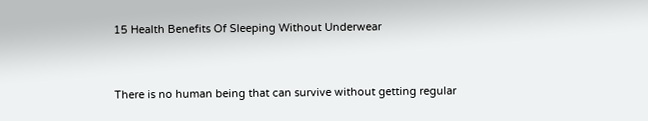15 Health Benefits Of Sleeping Without Underwear


There is no human being that can survive without getting regular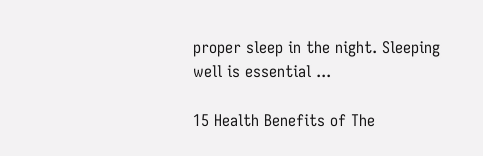proper sleep in the night. Sleeping well is essential ...

15 Health Benefits of The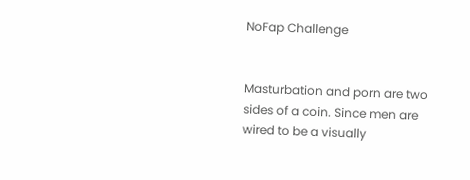NoFap Challenge


Masturbation and porn are two sides of a coin. Since men are wired to be a visually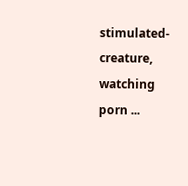stimulated-creature, watching porn ...